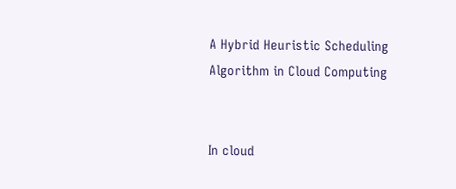A Hybrid Heuristic Scheduling Algorithm in Cloud Computing


In cloud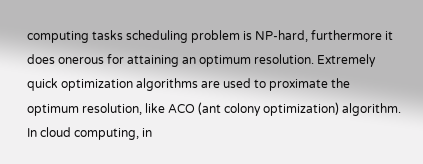computing tasks scheduling problem is NP-hard, furthermore it does onerous for attaining an optimum resolution. Extremely quick optimization algorithms are used to proximate the optimum resolution, like ACO (ant colony optimization) algorithm. In cloud computing, in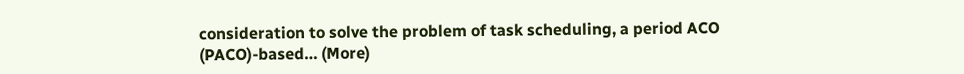consideration to solve the problem of task scheduling, a period ACO (PACO)-based… (More)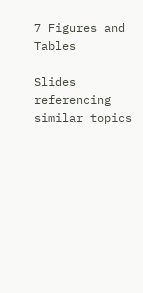7 Figures and Tables

Slides referencing similar topics